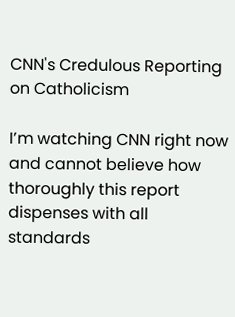CNN's Credulous Reporting on Catholicism

I’m watching CNN right now and cannot believe how thoroughly this report dispenses with all standards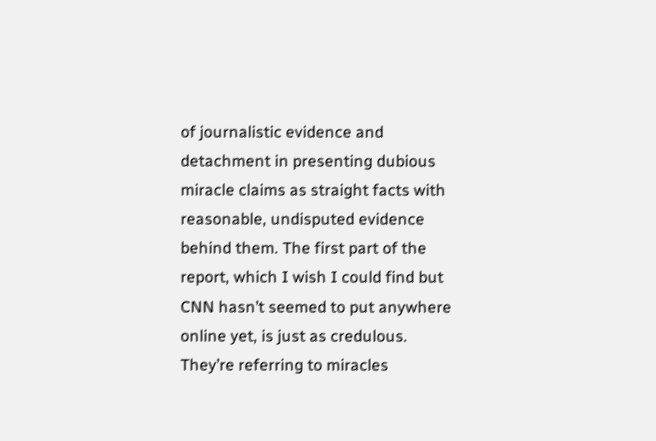of journalistic evidence and detachment in presenting dubious miracle claims as straight facts with reasonable, undisputed evidence behind them. The first part of the report, which I wish I could find but CNN hasn’t seemed to put anywhere online yet, is just as credulous. They’re referring to miracles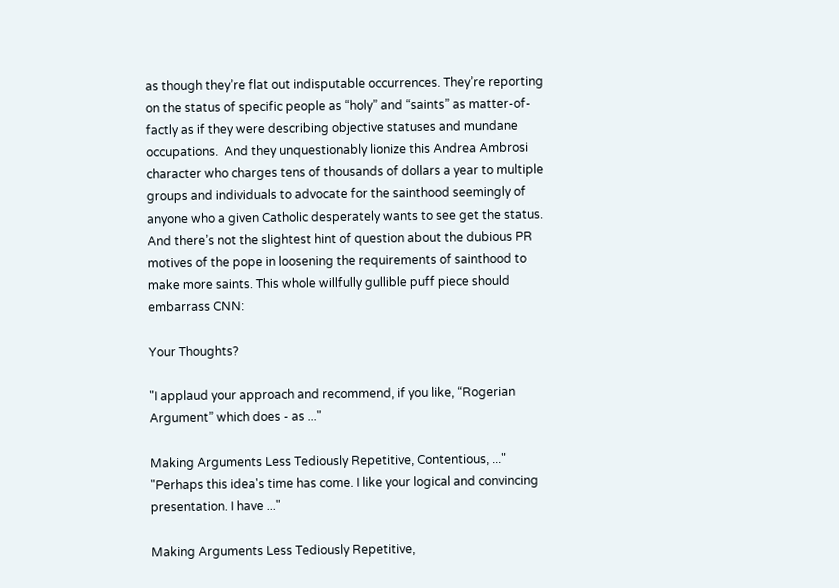as though they’re flat out indisputable occurrences. They’re reporting on the status of specific people as “holy” and “saints” as matter-of-factly as if they were describing objective statuses and mundane occupations.  And they unquestionably lionize this Andrea Ambrosi character who charges tens of thousands of dollars a year to multiple groups and individuals to advocate for the sainthood seemingly of anyone who a given Catholic desperately wants to see get the status. And there’s not the slightest hint of question about the dubious PR motives of the pope in loosening the requirements of sainthood to make more saints. This whole willfully gullible puff piece should embarrass CNN:

Your Thoughts?

"I applaud your approach and recommend, if you like, “Rogerian Argument” which does - as ..."

Making Arguments Less Tediously Repetitive, Contentious, ..."
"Perhaps this idea's time has come. I like your logical and convincing presentation. I have ..."

Making Arguments Less Tediously Repetitive,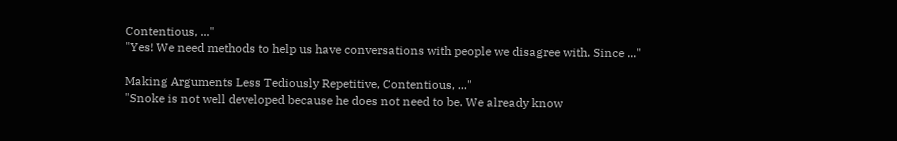Contentious, ..."
"Yes! We need methods to help us have conversations with people we disagree with. Since ..."

Making Arguments Less Tediously Repetitive, Contentious, ..."
"Snoke is not well developed because he does not need to be. We already know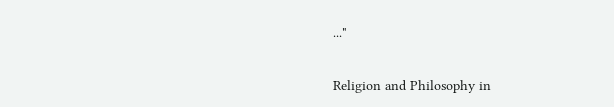..."

Religion and Philosophy in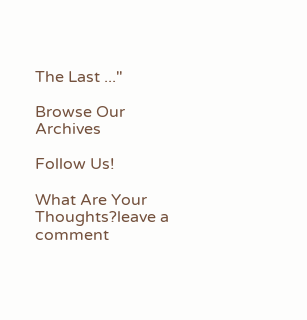The Last ..."

Browse Our Archives

Follow Us!

What Are Your Thoughts?leave a comment